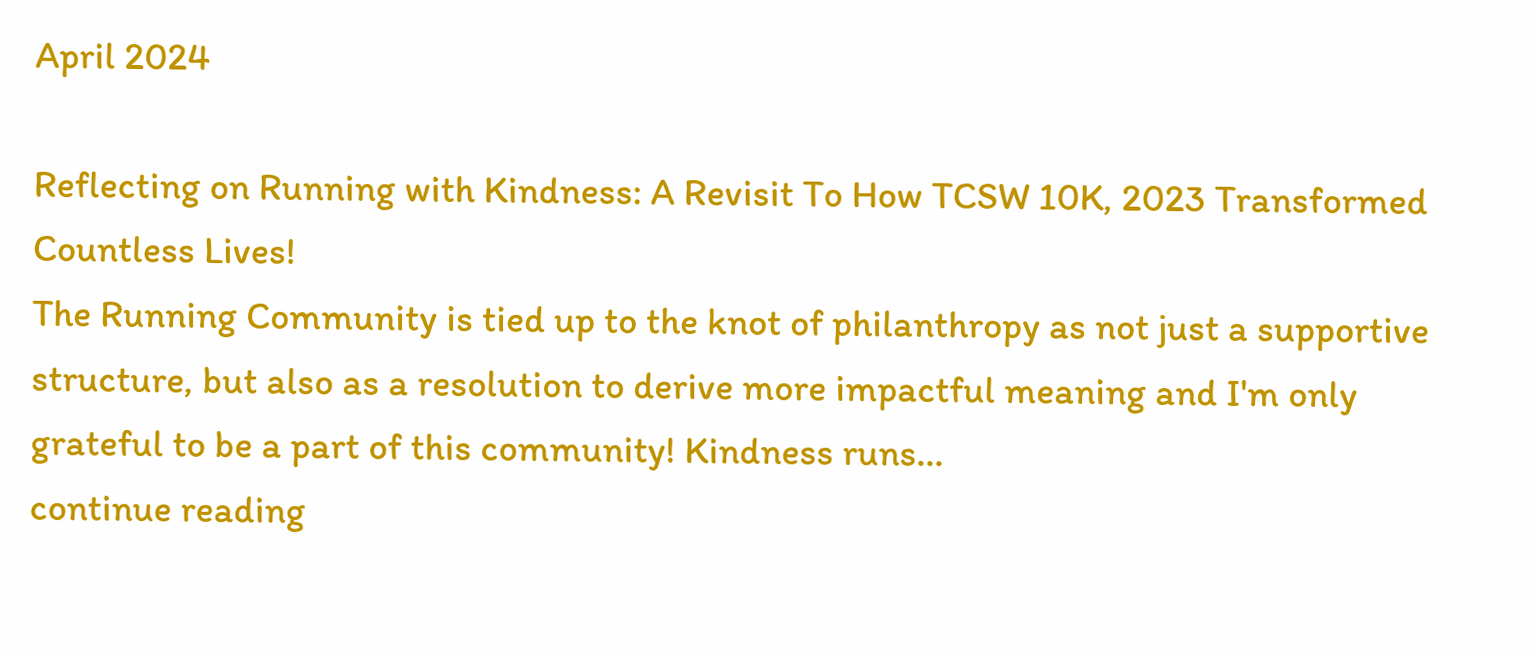April 2024

Reflecting on Running with Kindness: A Revisit To How TCSW 10K, 2023 Transformed Countless Lives!
The Running Community is tied up to the knot of philanthropy as not just a supportive structure, but also as a resolution to derive more impactful meaning and I'm only grateful to be a part of this community! Kindness runs...
continue reading